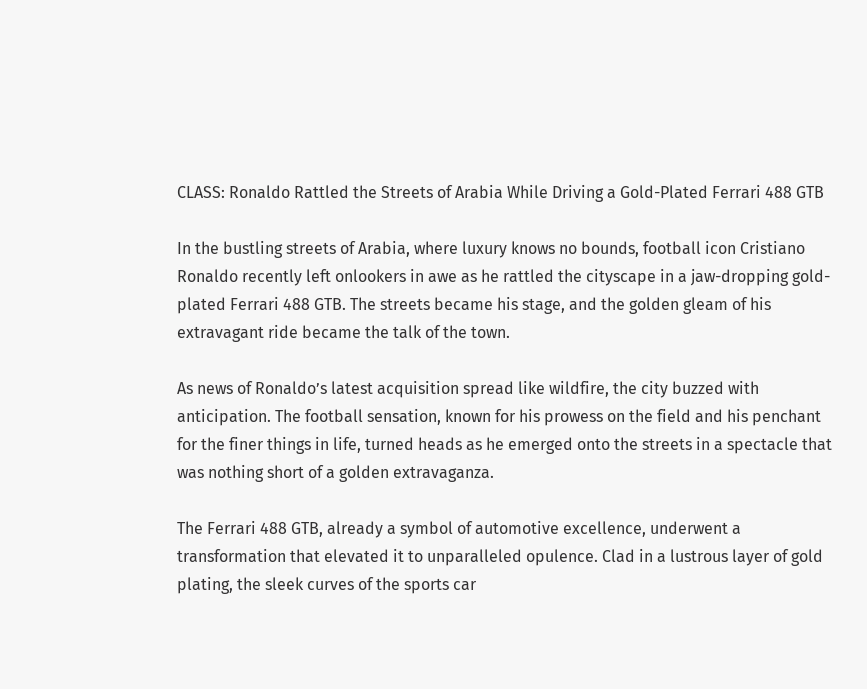CLASS: Ronaldo Rattled the Streets of Arabia While Driving a Gold-Plated Ferrari 488 GTB

In the bustling streets of Arabia, where luxury knows no bounds, football icon Cristiano Ronaldo recently left onlookers in awe as he rattled the cityscape in a jaw-dropping gold-plated Ferrari 488 GTB. The streets became his stage, and the golden gleam of his extravagant ride became the talk of the town.

As news of Ronaldo’s latest acquisition spread like wildfire, the city buzzed with anticipation. The football sensation, known for his prowess on the field and his penchant for the finer things in life, turned heads as he emerged onto the streets in a spectacle that was nothing short of a golden extravaganza.

The Ferrari 488 GTB, already a symbol of automotive excellence, underwent a transformation that elevated it to unparalleled opulence. Clad in a lustrous layer of gold plating, the sleek curves of the sports car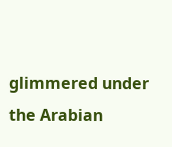glimmered under the Arabian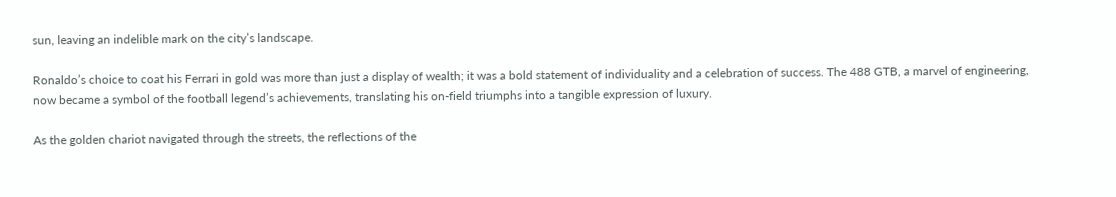sun, leaving an indelible mark on the city’s landscape.

Ronaldo’s choice to coat his Ferrari in gold was more than just a display of wealth; it was a bold statement of individuality and a celebration of success. The 488 GTB, a marvel of engineering, now became a symbol of the football legend’s achievements, translating his on-field triumphs into a tangible expression of luxury.

As the golden chariot navigated through the streets, the reflections of the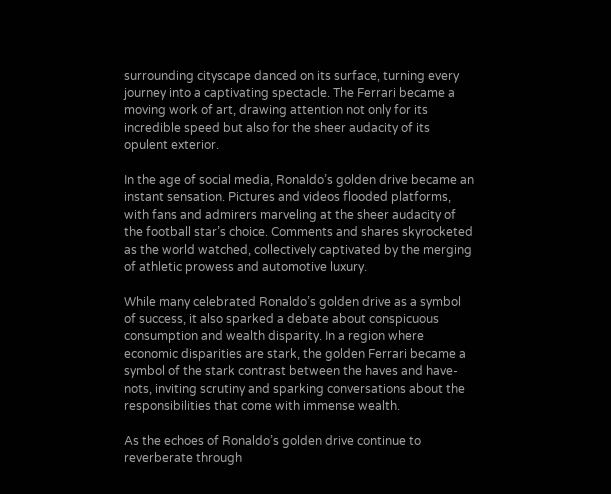surrounding cityscape danced on its surface, turning every journey into a captivating spectacle. The Ferrari became a moving work of art, drawing attention not only for its incredible speed but also for the sheer audacity of its opulent exterior.

In the age of social media, Ronaldo’s golden drive became an instant sensation. Pictures and videos flooded platforms, with fans and admirers marveling at the sheer audacity of the football star’s choice. Comments and shares skyrocketed as the world watched, collectively captivated by the merging of athletic prowess and automotive luxury.

While many celebrated Ronaldo’s golden drive as a symbol of success, it also sparked a debate about conspicuous consumption and wealth disparity. In a region where economic disparities are stark, the golden Ferrari became a symbol of the stark contrast between the haves and have-nots, inviting scrutiny and sparking conversations about the responsibilities that come with immense wealth.

As the echoes of Ronaldo’s golden drive continue to reverberate through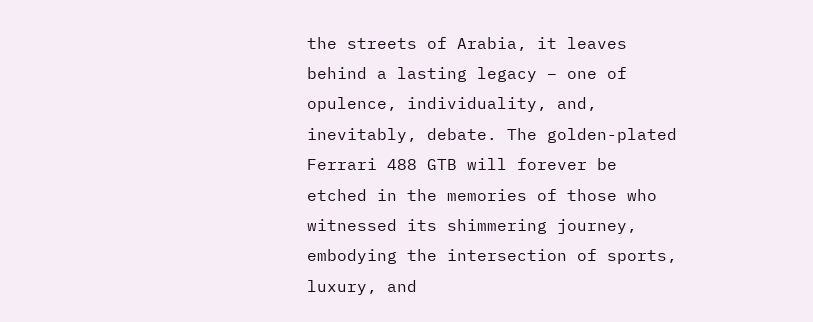the streets of Arabia, it leaves behind a lasting legacy – one of opulence, individuality, and, inevitably, debate. The golden-plated Ferrari 488 GTB will forever be etched in the memories of those who witnessed its shimmering journey, embodying the intersection of sports, luxury, and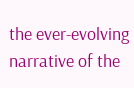the ever-evolving narrative of the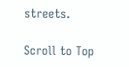streets.

Scroll to Top